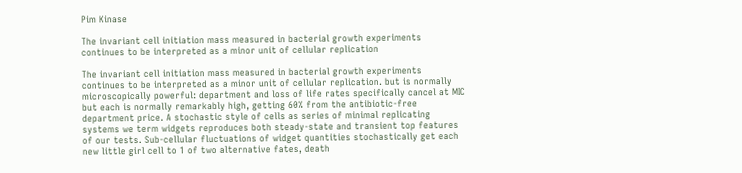Pim Kinase

The invariant cell initiation mass measured in bacterial growth experiments continues to be interpreted as a minor unit of cellular replication

The invariant cell initiation mass measured in bacterial growth experiments continues to be interpreted as a minor unit of cellular replication. but is normally microscopically powerful: department and loss of life rates specifically cancel at MIC but each is normally remarkably high, getting 60% from the antibiotic-free department price. A stochastic style of cells as series of minimal replicating systems we term widgets reproduces both steady-state and transient top features of our tests. Sub-cellular fluctuations of widget quantities stochastically get each new little girl cell to 1 of two alternative fates, death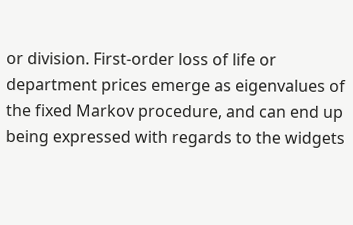or division. First-order loss of life or department prices emerge as eigenvalues of the fixed Markov procedure, and can end up being expressed with regards to the widgets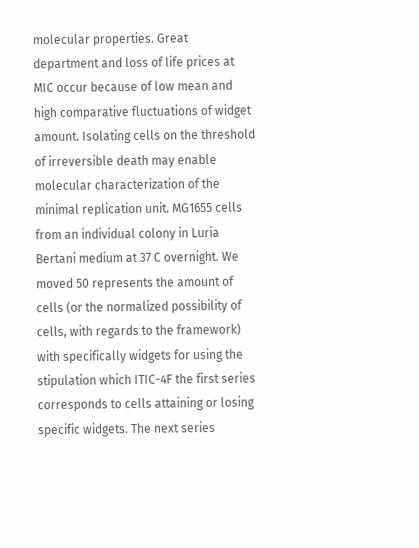molecular properties. Great department and loss of life prices at MIC occur because of low mean and high comparative fluctuations of widget amount. Isolating cells on the threshold of irreversible death may enable molecular characterization of the minimal replication unit. MG1655 cells from an individual colony in Luria Bertani medium at 37 C overnight. We moved 50 represents the amount of cells (or the normalized possibility of cells, with regards to the framework) with specifically widgets for using the stipulation which ITIC-4F the first series corresponds to cells attaining or losing specific widgets. The next series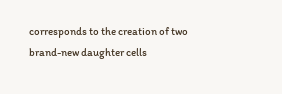corresponds to the creation of two brand-new daughter cells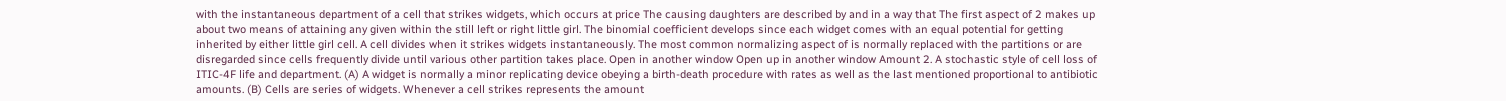with the instantaneous department of a cell that strikes widgets, which occurs at price The causing daughters are described by and in a way that The first aspect of 2 makes up about two means of attaining any given within the still left or right little girl. The binomial coefficient develops since each widget comes with an equal potential for getting inherited by either little girl cell. A cell divides when it strikes widgets instantaneously. The most common normalizing aspect of is normally replaced with the partitions or are disregarded since cells frequently divide until various other partition takes place. Open in another window Open up in another window Amount 2. A stochastic style of cell loss of ITIC-4F life and department. (A) A widget is normally a minor replicating device obeying a birth-death procedure with rates as well as the last mentioned proportional to antibiotic amounts. (B) Cells are series of widgets. Whenever a cell strikes represents the amount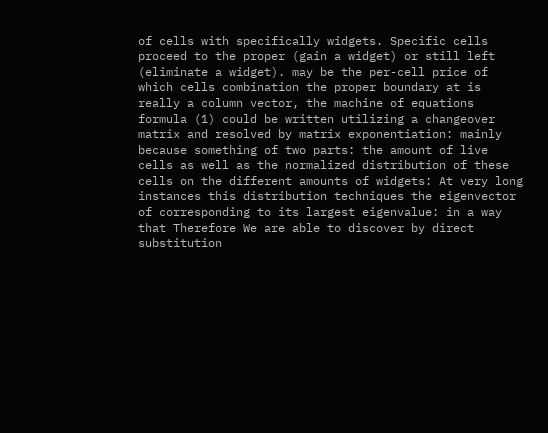of cells with specifically widgets. Specific cells proceed to the proper (gain a widget) or still left (eliminate a widget). may be the per-cell price of which cells combination the proper boundary at is really a column vector, the machine of equations formula (1) could be written utilizing a changeover matrix and resolved by matrix exponentiation: mainly because something of two parts: the amount of live cells as well as the normalized distribution of these cells on the different amounts of widgets: At very long instances this distribution techniques the eigenvector of corresponding to its largest eigenvalue: in a way that Therefore We are able to discover by direct substitution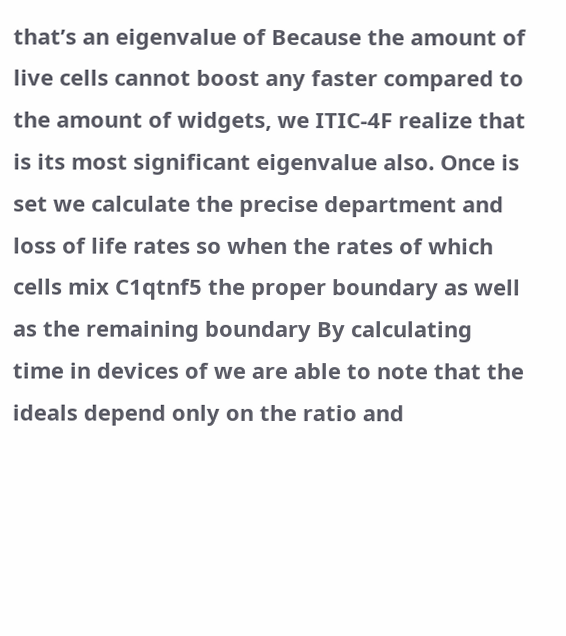that’s an eigenvalue of Because the amount of live cells cannot boost any faster compared to the amount of widgets, we ITIC-4F realize that is its most significant eigenvalue also. Once is set we calculate the precise department and loss of life rates so when the rates of which cells mix C1qtnf5 the proper boundary as well as the remaining boundary By calculating time in devices of we are able to note that the ideals depend only on the ratio and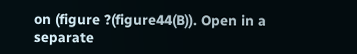on (figure ?(figure44(B)). Open in a separate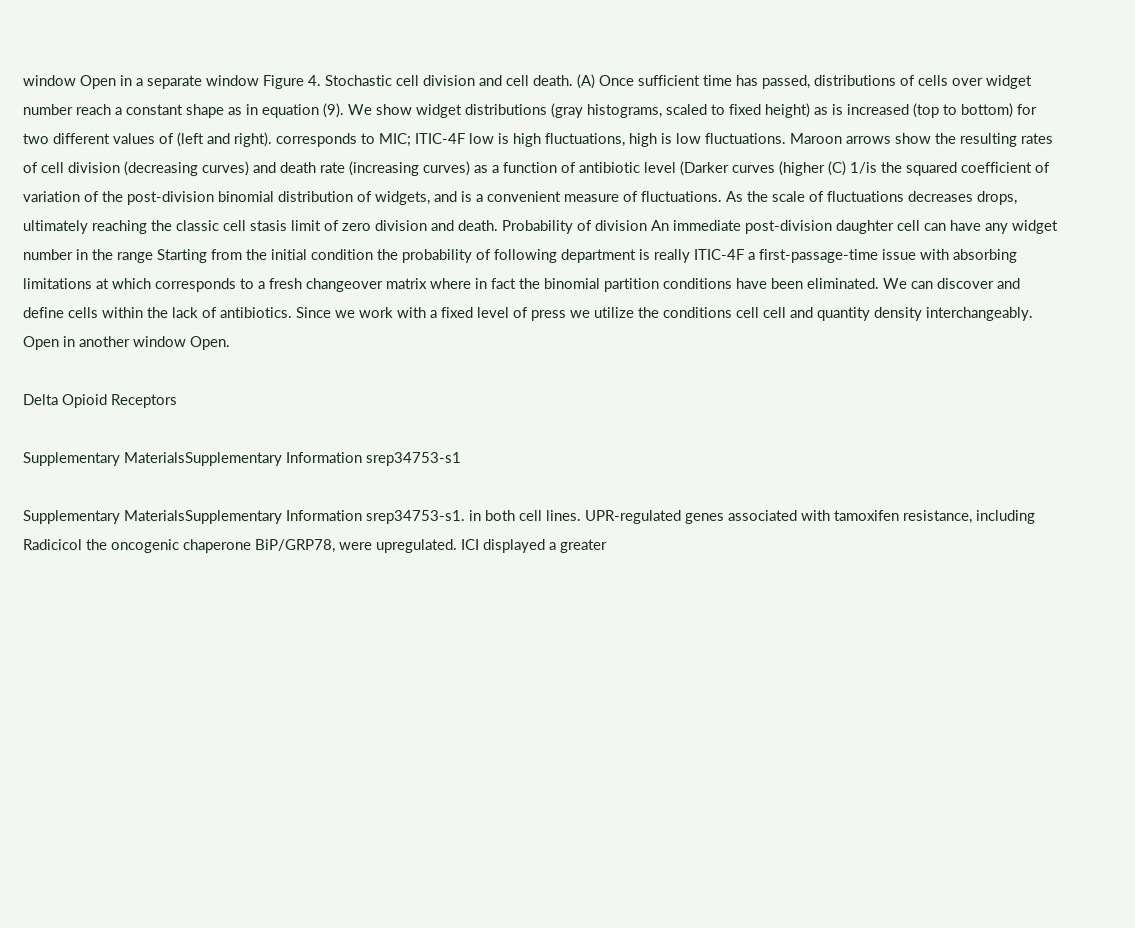window Open in a separate window Figure 4. Stochastic cell division and cell death. (A) Once sufficient time has passed, distributions of cells over widget number reach a constant shape as in equation (9). We show widget distributions (gray histograms, scaled to fixed height) as is increased (top to bottom) for two different values of (left and right). corresponds to MIC; ITIC-4F low is high fluctuations, high is low fluctuations. Maroon arrows show the resulting rates of cell division (decreasing curves) and death rate (increasing curves) as a function of antibiotic level (Darker curves (higher (C) 1/is the squared coefficient of variation of the post-division binomial distribution of widgets, and is a convenient measure of fluctuations. As the scale of fluctuations decreases drops, ultimately reaching the classic cell stasis limit of zero division and death. Probability of division An immediate post-division daughter cell can have any widget number in the range Starting from the initial condition the probability of following department is really ITIC-4F a first-passage-time issue with absorbing limitations at which corresponds to a fresh changeover matrix where in fact the binomial partition conditions have been eliminated. We can discover and define cells within the lack of antibiotics. Since we work with a fixed level of press we utilize the conditions cell cell and quantity density interchangeably. Open in another window Open.

Delta Opioid Receptors

Supplementary MaterialsSupplementary Information srep34753-s1

Supplementary MaterialsSupplementary Information srep34753-s1. in both cell lines. UPR-regulated genes associated with tamoxifen resistance, including Radicicol the oncogenic chaperone BiP/GRP78, were upregulated. ICI displayed a greater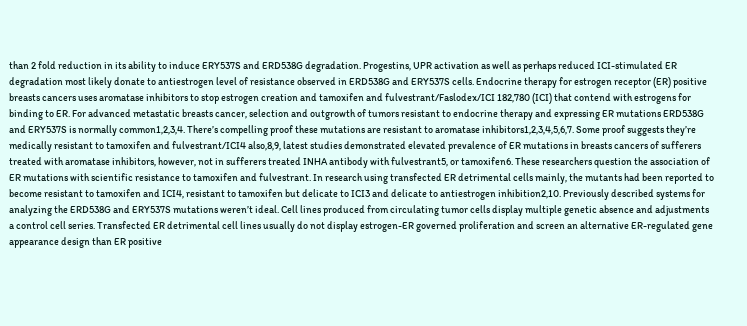than 2 fold reduction in its ability to induce ERY537S and ERD538G degradation. Progestins, UPR activation as well as perhaps reduced ICI-stimulated ER degradation most likely donate to antiestrogen level of resistance observed in ERD538G and ERY537S cells. Endocrine therapy for estrogen receptor (ER) positive breasts cancers uses aromatase inhibitors to stop estrogen creation and tamoxifen and fulvestrant/Faslodex/ICI 182,780 (ICI) that contend with estrogens for binding to ER. For advanced metastatic breasts cancer, selection and outgrowth of tumors resistant to endocrine therapy and expressing ER mutations ERD538G and ERY537S is normally common1,2,3,4. There’s compelling proof these mutations are resistant to aromatase inhibitors1,2,3,4,5,6,7. Some proof suggests they’re medically resistant to tamoxifen and fulvestrant/ICI4 also,8,9, latest studies demonstrated elevated prevalence of ER mutations in breasts cancers of sufferers treated with aromatase inhibitors, however, not in sufferers treated INHA antibody with fulvestrant5, or tamoxifen6. These researchers question the association of ER mutations with scientific resistance to tamoxifen and fulvestrant. In research using transfected ER detrimental cells mainly, the mutants had been reported to become resistant to tamoxifen and ICI4, resistant to tamoxifen but delicate to ICI3 and delicate to antiestrogen inhibition2,10. Previously described systems for analyzing the ERD538G and ERY537S mutations weren’t ideal. Cell lines produced from circulating tumor cells display multiple genetic absence and adjustments a control cell series. Transfected ER detrimental cell lines usually do not display estrogen-ER governed proliferation and screen an alternative ER-regulated gene appearance design than ER positive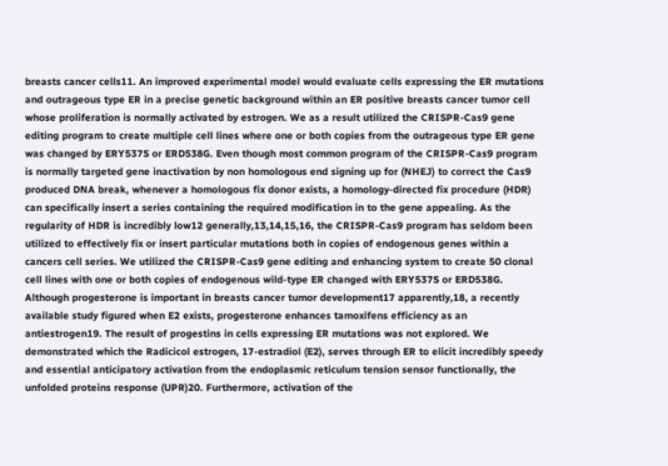breasts cancer cells11. An improved experimental model would evaluate cells expressing the ER mutations and outrageous type ER in a precise genetic background within an ER positive breasts cancer tumor cell whose proliferation is normally activated by estrogen. We as a result utilized the CRISPR-Cas9 gene editing program to create multiple cell lines where one or both copies from the outrageous type ER gene was changed by ERY537S or ERD538G. Even though most common program of the CRISPR-Cas9 program is normally targeted gene inactivation by non homologous end signing up for (NHEJ) to correct the Cas9 produced DNA break, whenever a homologous fix donor exists, a homology-directed fix procedure (HDR) can specifically insert a series containing the required modification in to the gene appealing. As the regularity of HDR is incredibly low12 generally,13,14,15,16, the CRISPR-Cas9 program has seldom been utilized to effectively fix or insert particular mutations both in copies of endogenous genes within a cancers cell series. We utilized the CRISPR-Cas9 gene editing and enhancing system to create 50 clonal cell lines with one or both copies of endogenous wild-type ER changed with ERY537S or ERD538G. Although progesterone is important in breasts cancer tumor development17 apparently,18, a recently available study figured when E2 exists, progesterone enhances tamoxifens efficiency as an antiestrogen19. The result of progestins in cells expressing ER mutations was not explored. We demonstrated which the Radicicol estrogen, 17-estradiol (E2), serves through ER to elicit incredibly speedy and essential anticipatory activation from the endoplasmic reticulum tension sensor functionally, the unfolded proteins response (UPR)20. Furthermore, activation of the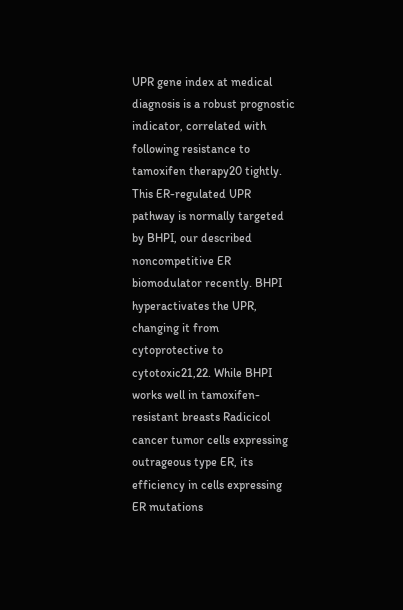UPR gene index at medical diagnosis is a robust prognostic indicator, correlated with following resistance to tamoxifen therapy20 tightly. This ER-regulated UPR pathway is normally targeted by BHPI, our described noncompetitive ER biomodulator recently. BHPI hyperactivates the UPR, changing it from cytoprotective to cytotoxic21,22. While BHPI works well in tamoxifen-resistant breasts Radicicol cancer tumor cells expressing outrageous type ER, its efficiency in cells expressing ER mutations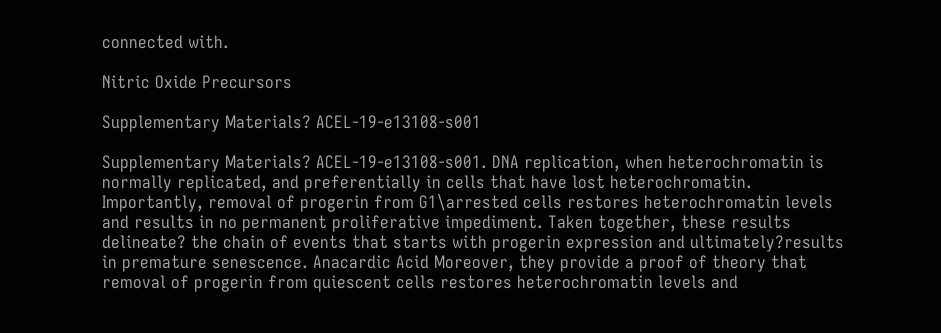connected with.

Nitric Oxide Precursors

Supplementary Materials? ACEL-19-e13108-s001

Supplementary Materials? ACEL-19-e13108-s001. DNA replication, when heterochromatin is normally replicated, and preferentially in cells that have lost heterochromatin. Importantly, removal of progerin from G1\arrested cells restores heterochromatin levels and results in no permanent proliferative impediment. Taken together, these results delineate? the chain of events that starts with progerin expression and ultimately?results in premature senescence. Anacardic Acid Moreover, they provide a proof of theory that removal of progerin from quiescent cells restores heterochromatin levels and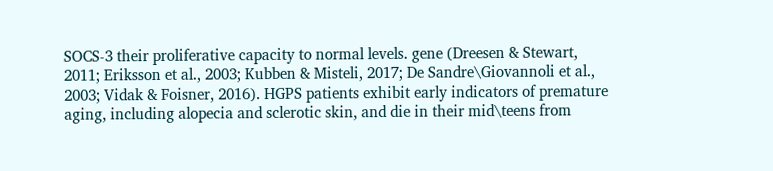SOCS-3 their proliferative capacity to normal levels. gene (Dreesen & Stewart, 2011; Eriksson et al., 2003; Kubben & Misteli, 2017; De Sandre\Giovannoli et al., 2003; Vidak & Foisner, 2016). HGPS patients exhibit early indicators of premature aging, including alopecia and sclerotic skin, and die in their mid\teens from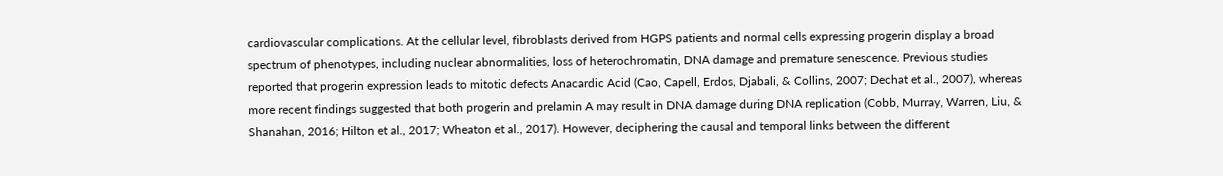cardiovascular complications. At the cellular level, fibroblasts derived from HGPS patients and normal cells expressing progerin display a broad spectrum of phenotypes, including nuclear abnormalities, loss of heterochromatin, DNA damage and premature senescence. Previous studies reported that progerin expression leads to mitotic defects Anacardic Acid (Cao, Capell, Erdos, Djabali, & Collins, 2007; Dechat et al., 2007), whereas more recent findings suggested that both progerin and prelamin A may result in DNA damage during DNA replication (Cobb, Murray, Warren, Liu, & Shanahan, 2016; Hilton et al., 2017; Wheaton et al., 2017). However, deciphering the causal and temporal links between the different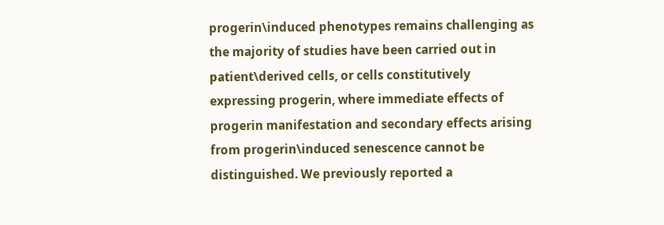progerin\induced phenotypes remains challenging as the majority of studies have been carried out in patient\derived cells, or cells constitutively expressing progerin, where immediate effects of progerin manifestation and secondary effects arising from progerin\induced senescence cannot be distinguished. We previously reported a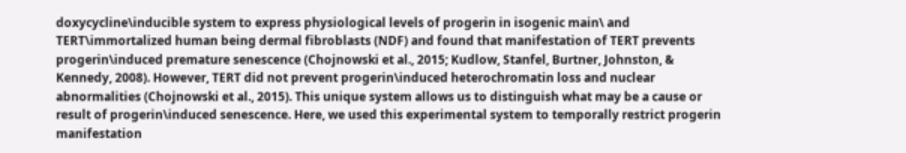doxycycline\inducible system to express physiological levels of progerin in isogenic main\ and TERT\immortalized human being dermal fibroblasts (NDF) and found that manifestation of TERT prevents progerin\induced premature senescence (Chojnowski et al., 2015; Kudlow, Stanfel, Burtner, Johnston, & Kennedy, 2008). However, TERT did not prevent progerin\induced heterochromatin loss and nuclear abnormalities (Chojnowski et al., 2015). This unique system allows us to distinguish what may be a cause or result of progerin\induced senescence. Here, we used this experimental system to temporally restrict progerin manifestation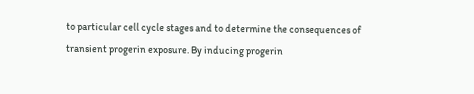to particular cell cycle stages and to determine the consequences of transient progerin exposure. By inducing progerin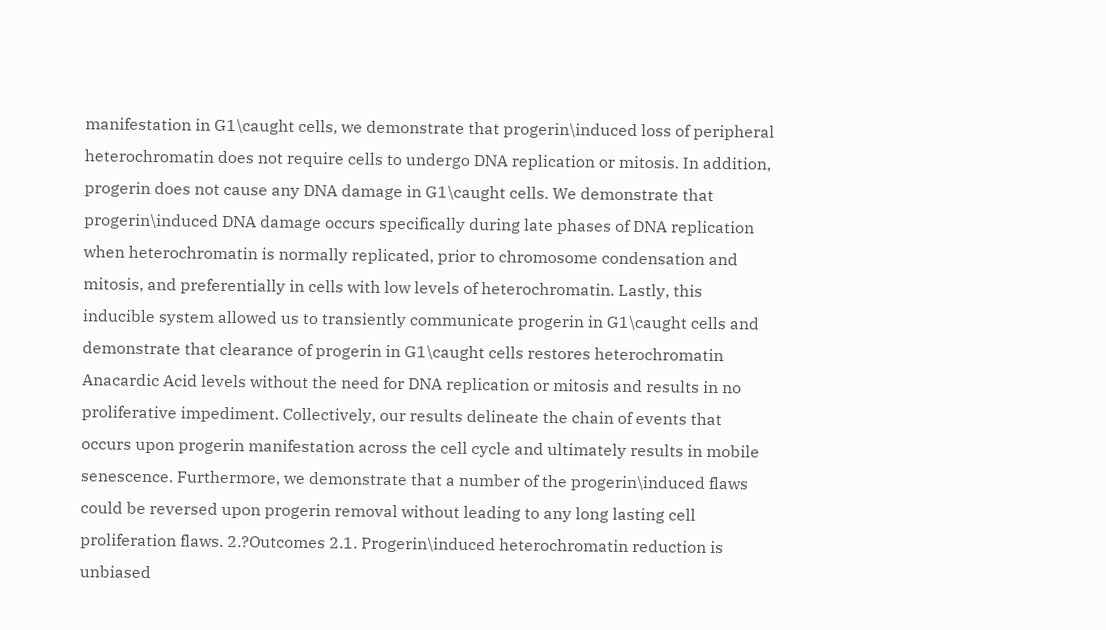manifestation in G1\caught cells, we demonstrate that progerin\induced loss of peripheral heterochromatin does not require cells to undergo DNA replication or mitosis. In addition, progerin does not cause any DNA damage in G1\caught cells. We demonstrate that progerin\induced DNA damage occurs specifically during late phases of DNA replication when heterochromatin is normally replicated, prior to chromosome condensation and mitosis, and preferentially in cells with low levels of heterochromatin. Lastly, this inducible system allowed us to transiently communicate progerin in G1\caught cells and demonstrate that clearance of progerin in G1\caught cells restores heterochromatin Anacardic Acid levels without the need for DNA replication or mitosis and results in no proliferative impediment. Collectively, our results delineate the chain of events that occurs upon progerin manifestation across the cell cycle and ultimately results in mobile senescence. Furthermore, we demonstrate that a number of the progerin\induced flaws could be reversed upon progerin removal without leading to any long lasting cell proliferation flaws. 2.?Outcomes 2.1. Progerin\induced heterochromatin reduction is unbiased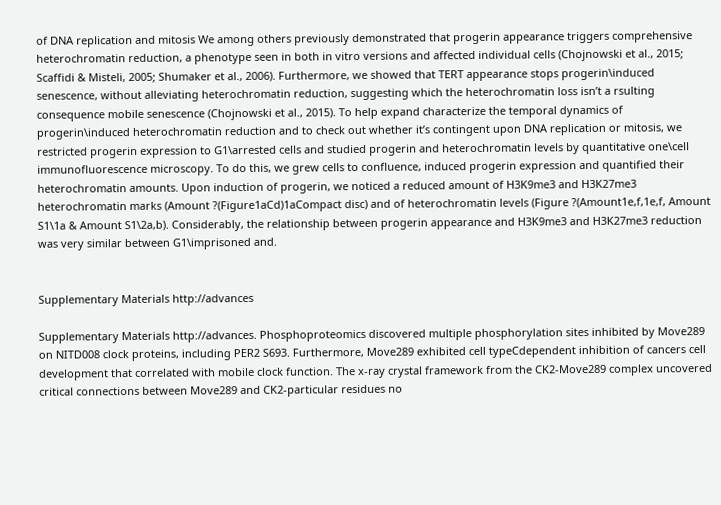of DNA replication and mitosis We among others previously demonstrated that progerin appearance triggers comprehensive heterochromatin reduction, a phenotype seen in both in vitro versions and affected individual cells (Chojnowski et al., 2015; Scaffidi & Misteli, 2005; Shumaker et al., 2006). Furthermore, we showed that TERT appearance stops progerin\induced senescence, without alleviating heterochromatin reduction, suggesting which the heterochromatin loss isn’t a rsulting consequence mobile senescence (Chojnowski et al., 2015). To help expand characterize the temporal dynamics of progerin\induced heterochromatin reduction and to check out whether it’s contingent upon DNA replication or mitosis, we restricted progerin expression to G1\arrested cells and studied progerin and heterochromatin levels by quantitative one\cell immunofluorescence microscopy. To do this, we grew cells to confluence, induced progerin expression and quantified their heterochromatin amounts. Upon induction of progerin, we noticed a reduced amount of H3K9me3 and H3K27me3 heterochromatin marks (Amount ?(Figure1aCd)1aCompact disc) and of heterochromatin levels (Figure ?(Amount1e,f,1e,f, Amount S1\1a & Amount S1\2a,b). Considerably, the relationship between progerin appearance and H3K9me3 and H3K27me3 reduction was very similar between G1\imprisoned and.


Supplementary Materials http://advances

Supplementary Materials http://advances. Phosphoproteomics discovered multiple phosphorylation sites inhibited by Move289 on NITD008 clock proteins, including PER2 S693. Furthermore, Move289 exhibited cell typeCdependent inhibition of cancers cell development that correlated with mobile clock function. The x-ray crystal framework from the CK2-Move289 complex uncovered critical connections between Move289 and CK2-particular residues no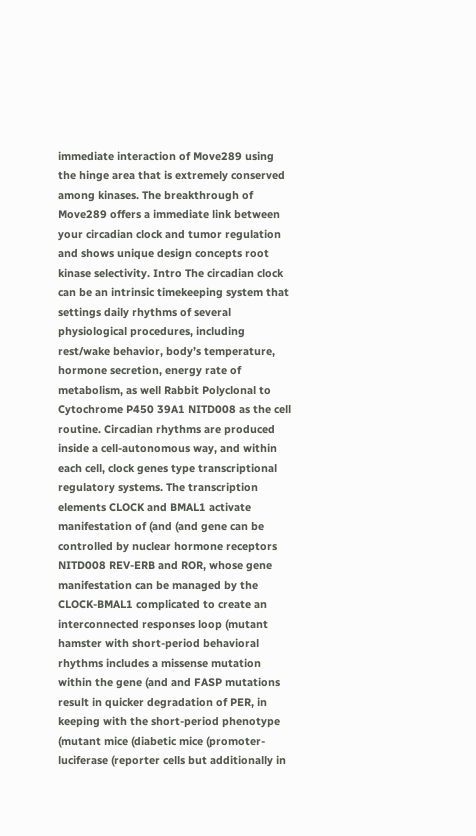immediate interaction of Move289 using the hinge area that is extremely conserved among kinases. The breakthrough of Move289 offers a immediate link between your circadian clock and tumor regulation and shows unique design concepts root kinase selectivity. Intro The circadian clock can be an intrinsic timekeeping system that settings daily rhythms of several physiological procedures, including rest/wake behavior, body’s temperature, hormone secretion, energy rate of metabolism, as well Rabbit Polyclonal to Cytochrome P450 39A1 NITD008 as the cell routine. Circadian rhythms are produced inside a cell-autonomous way, and within each cell, clock genes type transcriptional regulatory systems. The transcription elements CLOCK and BMAL1 activate manifestation of (and (and gene can be controlled by nuclear hormone receptors NITD008 REV-ERB and ROR, whose gene manifestation can be managed by the CLOCK-BMAL1 complicated to create an interconnected responses loop (mutant hamster with short-period behavioral rhythms includes a missense mutation within the gene (and and FASP mutations result in quicker degradation of PER, in keeping with the short-period phenotype (mutant mice (diabetic mice (promoter-luciferase (reporter cells but additionally in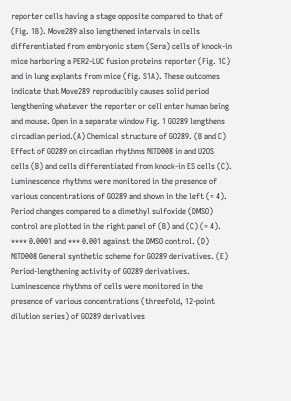reporter cells having a stage opposite compared to that of (Fig. 1B). Move289 also lengthened intervals in cells differentiated from embryonic stem (Sera) cells of knock-in mice harboring a PER2-LUC fusion proteins reporter (Fig. 1C) and in lung explants from mice (fig. S1A). These outcomes indicate that Move289 reproducibly causes solid period lengthening whatever the reporter or cell enter human being and mouse. Open in a separate window Fig. 1 GO289 lengthens circadian period.(A) Chemical structure of GO289. (B and C) Effect of GO289 on circadian rhythms NITD008 in and U2OS cells (B) and cells differentiated from knock-in ES cells (C). Luminescence rhythms were monitored in the presence of various concentrations of GO289 and shown in the left (= 4). Period changes compared to a dimethyl sulfoxide (DMSO) control are plotted in the right panel of (B) and (C) (= 4). **** 0.0001 and *** 0.001 against the DMSO control. (D) NITD008 General synthetic scheme for GO289 derivatives. (E) Period-lengthening activity of GO289 derivatives. Luminescence rhythms of cells were monitored in the presence of various concentrations (threefold, 12-point dilution series) of GO289 derivatives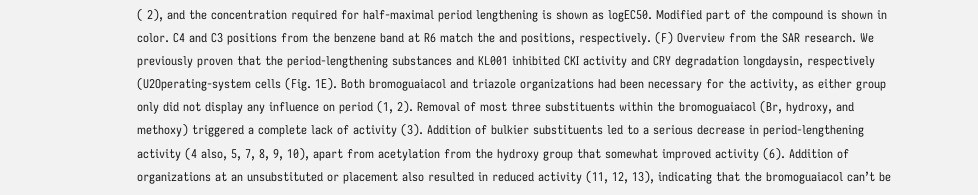( 2), and the concentration required for half-maximal period lengthening is shown as logEC50. Modified part of the compound is shown in color. C4 and C3 positions from the benzene band at R6 match the and positions, respectively. (F) Overview from the SAR research. We previously proven that the period-lengthening substances and KL001 inhibited CKI activity and CRY degradation longdaysin, respectively (U2Operating-system cells (Fig. 1E). Both bromoguaiacol and triazole organizations had been necessary for the activity, as either group only did not display any influence on period (1, 2). Removal of most three substituents within the bromoguaiacol (Br, hydroxy, and methoxy) triggered a complete lack of activity (3). Addition of bulkier substituents led to a serious decrease in period-lengthening activity (4 also, 5, 7, 8, 9, 10), apart from acetylation from the hydroxy group that somewhat improved activity (6). Addition of organizations at an unsubstituted or placement also resulted in reduced activity (11, 12, 13), indicating that the bromoguaiacol can’t be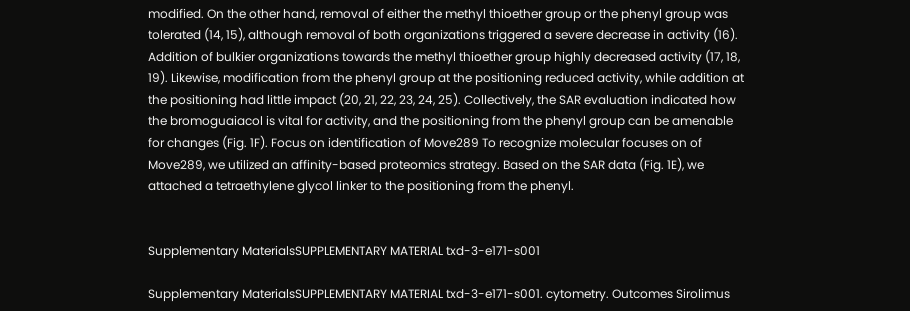modified. On the other hand, removal of either the methyl thioether group or the phenyl group was tolerated (14, 15), although removal of both organizations triggered a severe decrease in activity (16). Addition of bulkier organizations towards the methyl thioether group highly decreased activity (17, 18, 19). Likewise, modification from the phenyl group at the positioning reduced activity, while addition at the positioning had little impact (20, 21, 22, 23, 24, 25). Collectively, the SAR evaluation indicated how the bromoguaiacol is vital for activity, and the positioning from the phenyl group can be amenable for changes (Fig. 1F). Focus on identification of Move289 To recognize molecular focuses on of Move289, we utilized an affinity-based proteomics strategy. Based on the SAR data (Fig. 1E), we attached a tetraethylene glycol linker to the positioning from the phenyl.


Supplementary MaterialsSUPPLEMENTARY MATERIAL txd-3-e171-s001

Supplementary MaterialsSUPPLEMENTARY MATERIAL txd-3-e171-s001. cytometry. Outcomes Sirolimus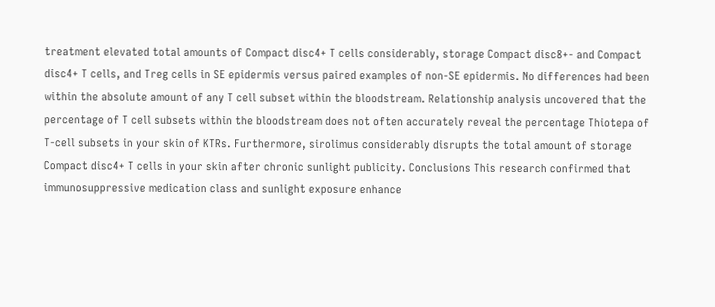treatment elevated total amounts of Compact disc4+ T cells considerably, storage Compact disc8+- and Compact disc4+ T cells, and Treg cells in SE epidermis versus paired examples of non-SE epidermis. No differences had been within the absolute amount of any T cell subset within the bloodstream. Relationship analysis uncovered that the percentage of T cell subsets within the bloodstream does not often accurately reveal the percentage Thiotepa of T-cell subsets in your skin of KTRs. Furthermore, sirolimus considerably disrupts the total amount of storage Compact disc4+ T cells in your skin after chronic sunlight publicity. Conclusions This research confirmed that immunosuppressive medication class and sunlight exposure enhance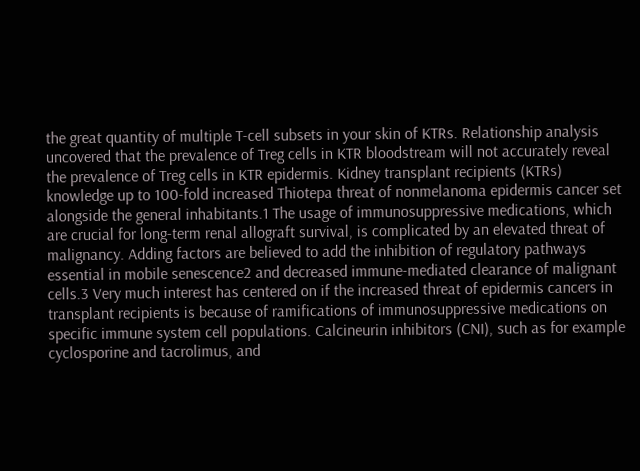the great quantity of multiple T-cell subsets in your skin of KTRs. Relationship analysis uncovered that the prevalence of Treg cells in KTR bloodstream will not accurately reveal the prevalence of Treg cells in KTR epidermis. Kidney transplant recipients (KTRs) knowledge up to 100-fold increased Thiotepa threat of nonmelanoma epidermis cancer set alongside the general inhabitants.1 The usage of immunosuppressive medications, which are crucial for long-term renal allograft survival, is complicated by an elevated threat of malignancy. Adding factors are believed to add the inhibition of regulatory pathways essential in mobile senescence2 and decreased immune-mediated clearance of malignant cells.3 Very much interest has centered on if the increased threat of epidermis cancers in transplant recipients is because of ramifications of immunosuppressive medications on specific immune system cell populations. Calcineurin inhibitors (CNI), such as for example cyclosporine and tacrolimus, and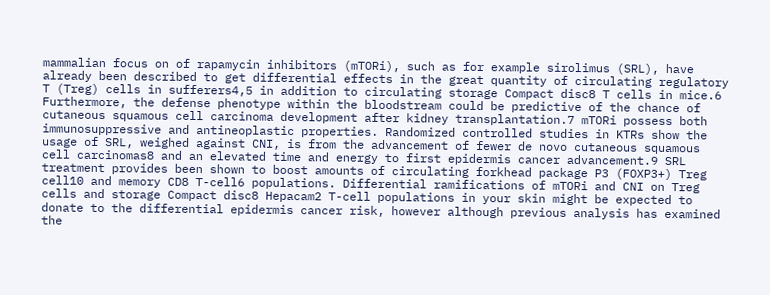mammalian focus on of rapamycin inhibitors (mTORi), such as for example sirolimus (SRL), have already been described to get differential effects in the great quantity of circulating regulatory T (Treg) cells in sufferers4,5 in addition to circulating storage Compact disc8 T cells in mice.6 Furthermore, the defense phenotype within the bloodstream could be predictive of the chance of cutaneous squamous cell carcinoma development after kidney transplantation.7 mTORi possess both immunosuppressive and antineoplastic properties. Randomized controlled studies in KTRs show the usage of SRL, weighed against CNI, is from the advancement of fewer de novo cutaneous squamous cell carcinomas8 and an elevated time and energy to first epidermis cancer advancement.9 SRL treatment provides been shown to boost amounts of circulating forkhead package P3 (FOXP3+) Treg cell10 and memory CD8 T-cell6 populations. Differential ramifications of mTORi and CNI on Treg cells and storage Compact disc8 Hepacam2 T-cell populations in your skin might be expected to donate to the differential epidermis cancer risk, however although previous analysis has examined the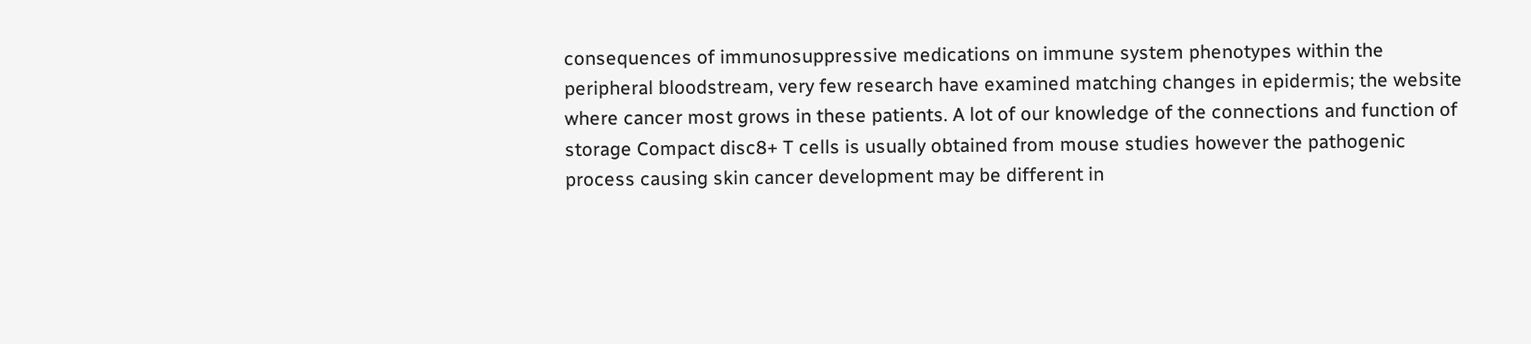consequences of immunosuppressive medications on immune system phenotypes within the peripheral bloodstream, very few research have examined matching changes in epidermis; the website where cancer most grows in these patients. A lot of our knowledge of the connections and function of storage Compact disc8+ T cells is usually obtained from mouse studies however the pathogenic process causing skin cancer development may be different in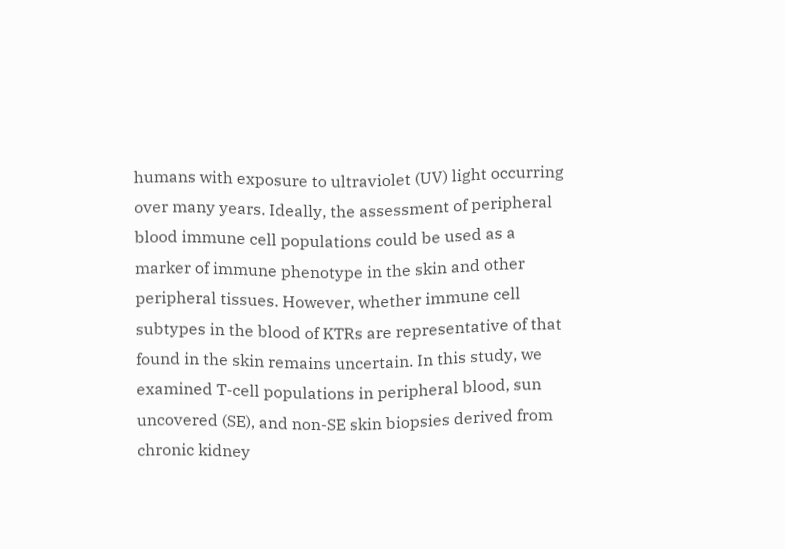humans with exposure to ultraviolet (UV) light occurring over many years. Ideally, the assessment of peripheral blood immune cell populations could be used as a marker of immune phenotype in the skin and other peripheral tissues. However, whether immune cell subtypes in the blood of KTRs are representative of that found in the skin remains uncertain. In this study, we examined T-cell populations in peripheral blood, sun uncovered (SE), and non-SE skin biopsies derived from chronic kidney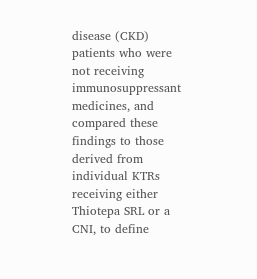disease (CKD) patients who were not receiving immunosuppressant medicines, and compared these findings to those derived from individual KTRs receiving either Thiotepa SRL or a CNI, to define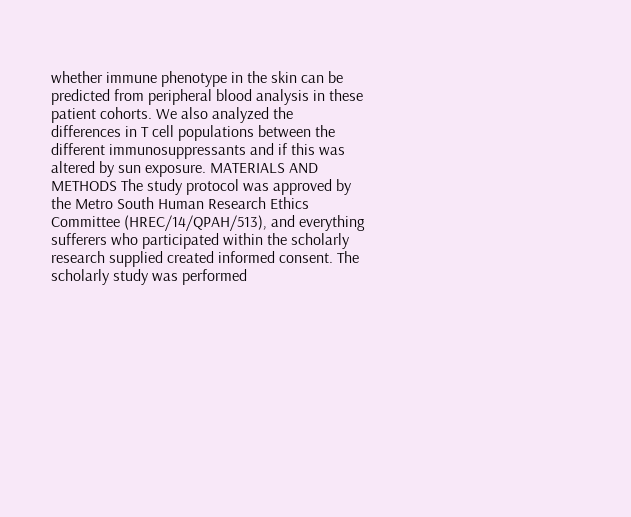whether immune phenotype in the skin can be predicted from peripheral blood analysis in these patient cohorts. We also analyzed the differences in T cell populations between the different immunosuppressants and if this was altered by sun exposure. MATERIALS AND METHODS The study protocol was approved by the Metro South Human Research Ethics Committee (HREC/14/QPAH/513), and everything sufferers who participated within the scholarly research supplied created informed consent. The scholarly study was performed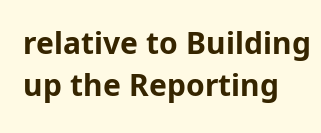relative to Building up the Reporting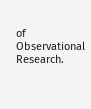of Observational Research.